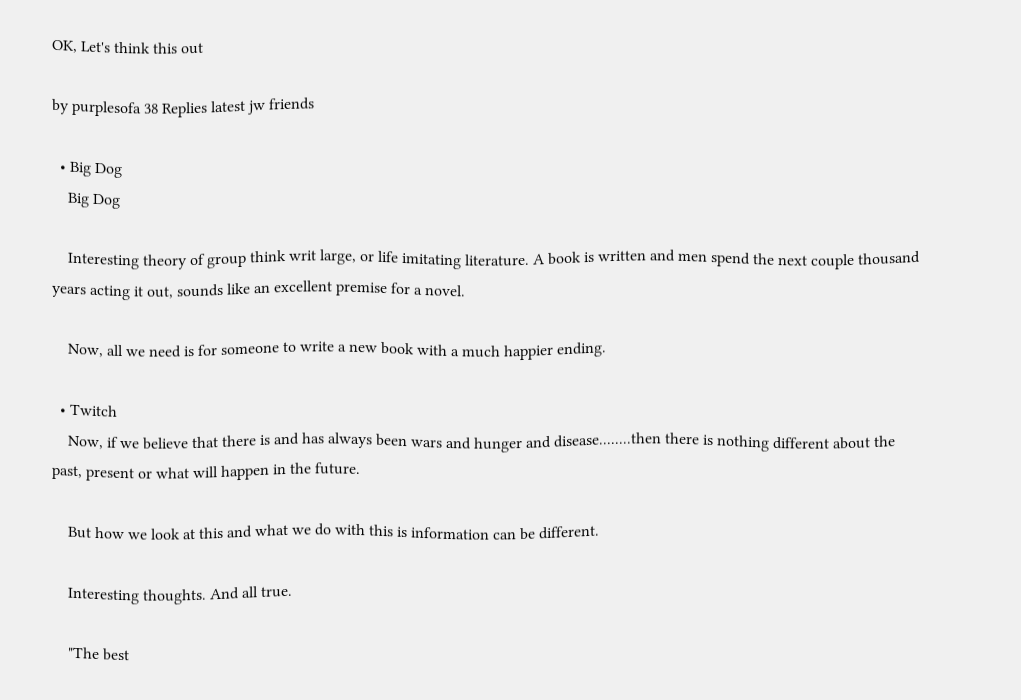OK, Let's think this out

by purplesofa 38 Replies latest jw friends

  • Big Dog
    Big Dog

    Interesting theory of group think writ large, or life imitating literature. A book is written and men spend the next couple thousand years acting it out, sounds like an excellent premise for a novel.

    Now, all we need is for someone to write a new book with a much happier ending.

  • Twitch
    Now, if we believe that there is and has always been wars and hunger and disease........then there is nothing different about the past, present or what will happen in the future.

    But how we look at this and what we do with this is information can be different.

    Interesting thoughts. And all true.

    "The best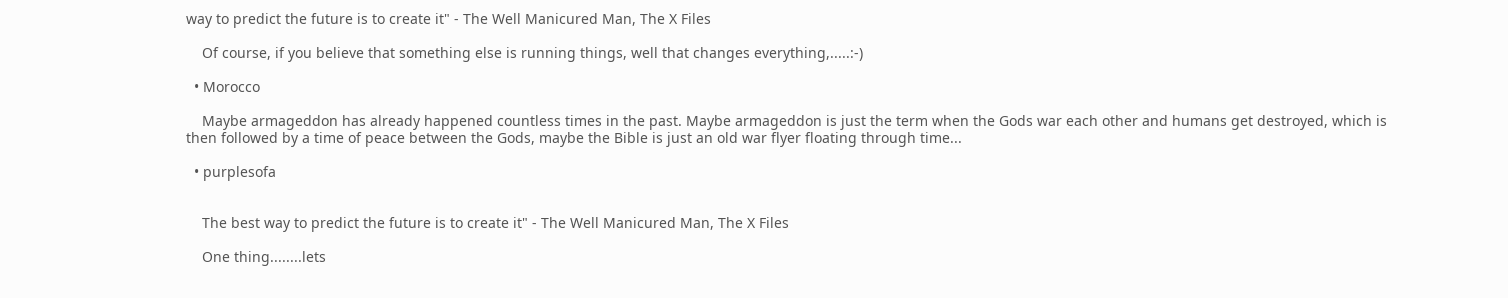way to predict the future is to create it" - The Well Manicured Man, The X Files

    Of course, if you believe that something else is running things, well that changes everything,.....:-)

  • Morocco

    Maybe armageddon has already happened countless times in the past. Maybe armageddon is just the term when the Gods war each other and humans get destroyed, which is then followed by a time of peace between the Gods, maybe the Bible is just an old war flyer floating through time...

  • purplesofa


    The best way to predict the future is to create it" - The Well Manicured Man, The X Files

    One thing........lets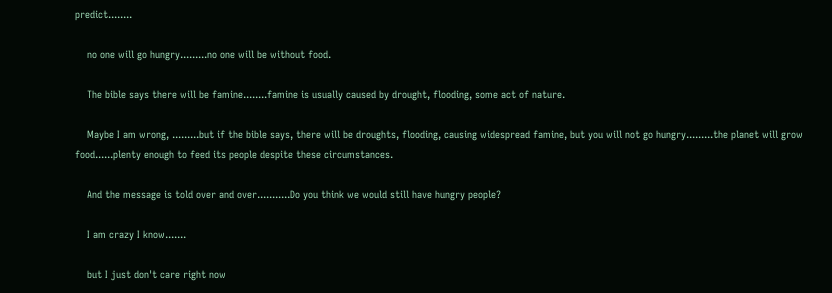predict........

    no one will go hungry.........no one will be without food.

    The bible says there will be famine........famine is usually caused by drought, flooding, some act of nature.

    Maybe I am wrong, .........but if the bible says, there will be droughts, flooding, causing widespread famine, but you will not go hungry.........the planet will grow food......plenty enough to feed its people despite these circumstances.

    And the message is told over and over...........Do you think we would still have hungry people?

    I am crazy I know.......

    but I just don't care right now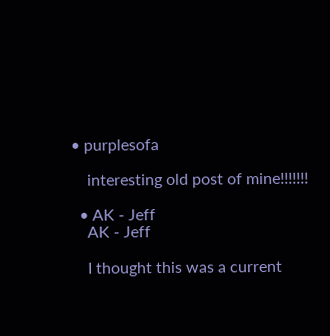• purplesofa

    interesting old post of mine!!!!!!!

  • AK - Jeff
    AK - Jeff

    I thought this was a current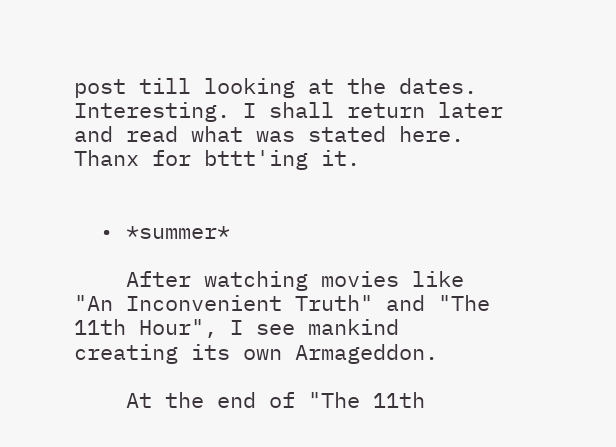post till looking at the dates. Interesting. I shall return later and read what was stated here. Thanx for bttt'ing it.


  • *summer*

    After watching movies like "An Inconvenient Truth" and "The 11th Hour", I see mankind creating its own Armageddon.

    At the end of "The 11th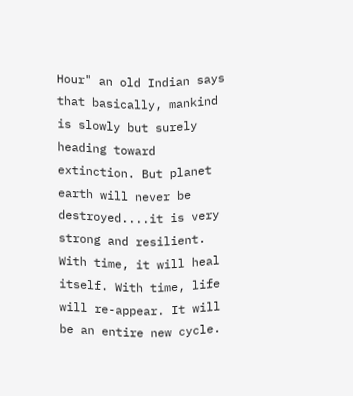Hour" an old Indian says that basically, mankind is slowly but surely heading toward extinction. But planet earth will never be destroyed....it is very strong and resilient. With time, it will heal itself. With time, life will re-appear. It will be an entire new cycle.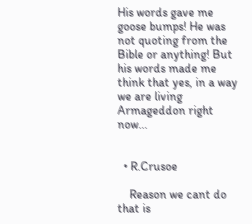His words gave me goose bumps! He was not quoting from the Bible or anything! But his words made me think that yes, in a way we are living Armageddon right now...


  • R.Crusoe

    Reason we cant do that is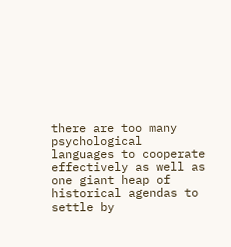there are too many psychological languages to cooperate effectively as well as one giant heap of historical agendas to settle by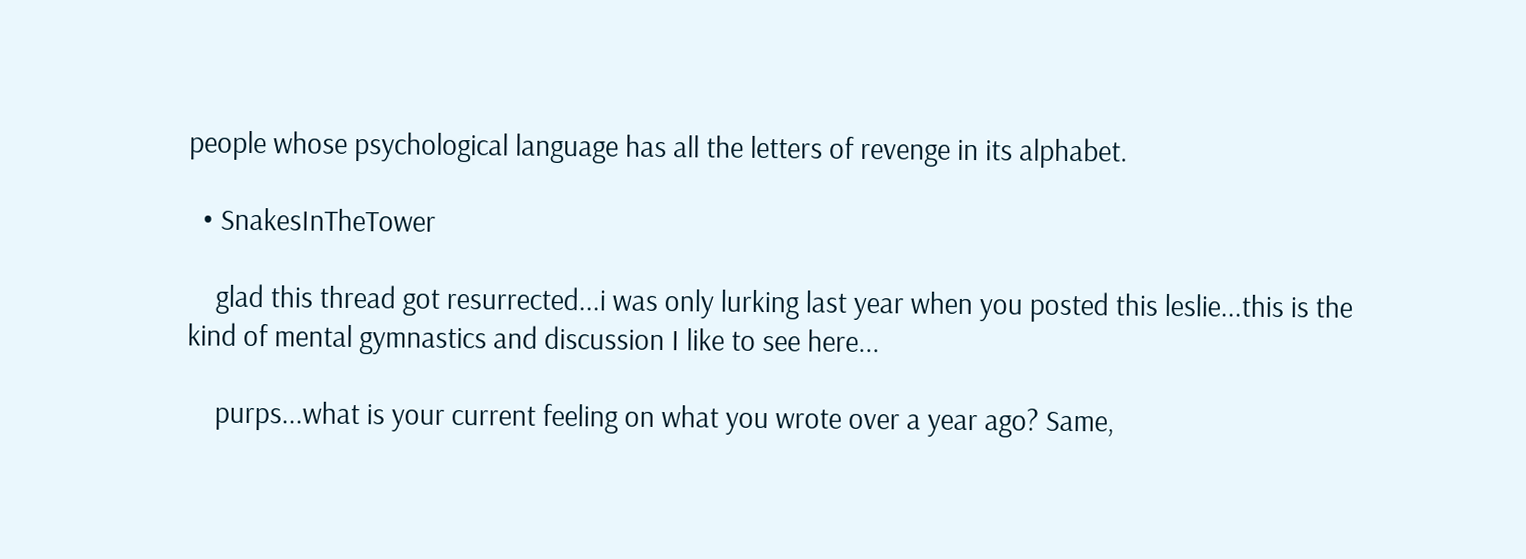people whose psychological language has all the letters of revenge in its alphabet.

  • SnakesInTheTower

    glad this thread got resurrected...i was only lurking last year when you posted this leslie...this is the kind of mental gymnastics and discussion I like to see here...

    purps...what is your current feeling on what you wrote over a year ago? Same,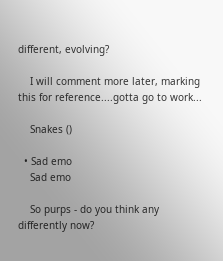different, evolving?

    I will comment more later, marking this for reference....gotta go to work...

    Snakes ()

  • Sad emo
    Sad emo

    So purps - do you think any differently now?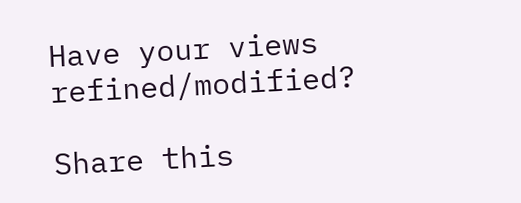Have your views refined/modified?

Share this